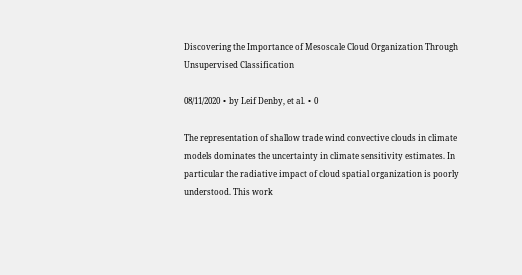Discovering the Importance of Mesoscale Cloud Organization Through Unsupervised Classification

08/11/2020 ∙ by Leif Denby, et al. ∙ 0

The representation of shallow trade wind convective clouds in climate models dominates the uncertainty in climate sensitivity estimates. In particular the radiative impact of cloud spatial organization is poorly understood. This work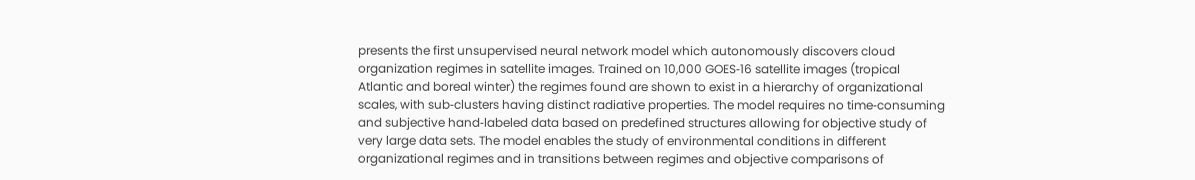presents the first unsupervised neural network model which autonomously discovers cloud organization regimes in satellite images. Trained on 10,000 GOES‐16 satellite images (tropical Atlantic and boreal winter) the regimes found are shown to exist in a hierarchy of organizational scales, with sub‐clusters having distinct radiative properties. The model requires no time‐consuming and subjective hand‐labeled data based on predefined structures allowing for objective study of very large data sets. The model enables the study of environmental conditions in different organizational regimes and in transitions between regimes and objective comparisons of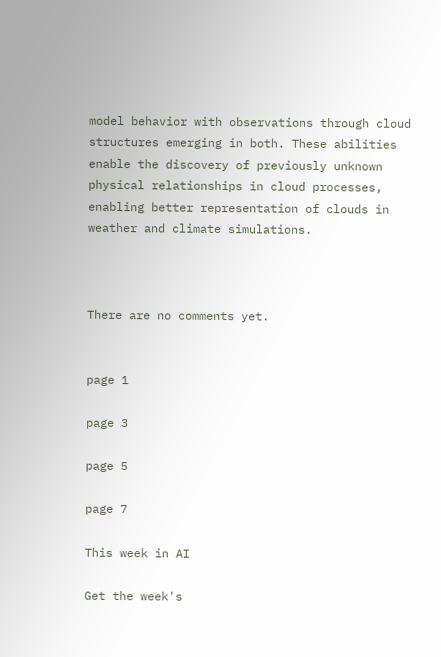model behavior with observations through cloud structures emerging in both. These abilities enable the discovery of previously unknown physical relationships in cloud processes, enabling better representation of clouds in weather and climate simulations.



There are no comments yet.


page 1

page 3

page 5

page 7

This week in AI

Get the week's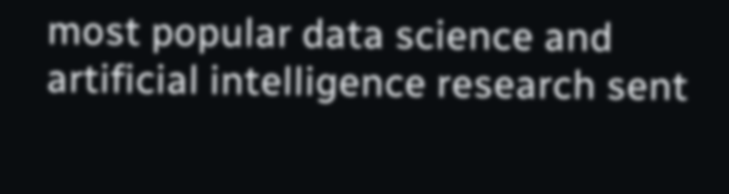most popular data science and artificial intelligence research sent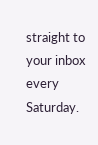straight to your inbox every Saturday.